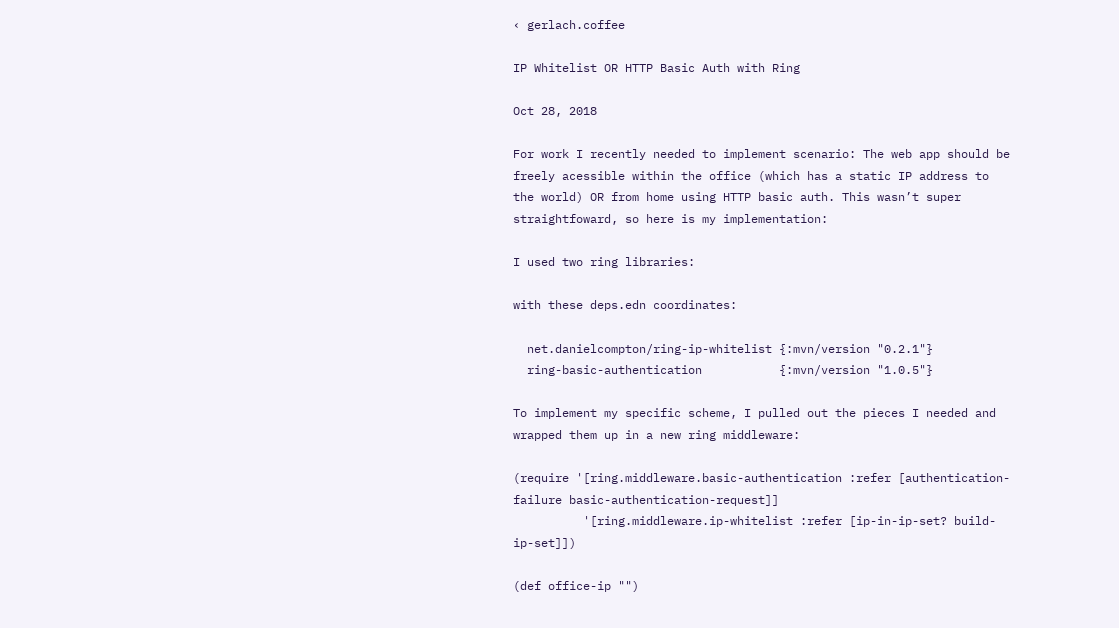‹ gerlach.coffee

IP Whitelist OR HTTP Basic Auth with Ring

Oct 28, 2018

For work I recently needed to implement scenario: The web app should be freely acessible within the office (which has a static IP address to the world) OR from home using HTTP basic auth. This wasn’t super straightfoward, so here is my implementation:

I used two ring libraries:

with these deps.edn coordinates:

  net.danielcompton/ring-ip-whitelist {:mvn/version "0.2.1"}
  ring-basic-authentication           {:mvn/version "1.0.5"}

To implement my specific scheme, I pulled out the pieces I needed and wrapped them up in a new ring middleware:

(require '[ring.middleware.basic-authentication :refer [authentication-failure basic-authentication-request]]
          '[ring.middleware.ip-whitelist :refer [ip-in-ip-set? build-ip-set]])

(def office-ip "")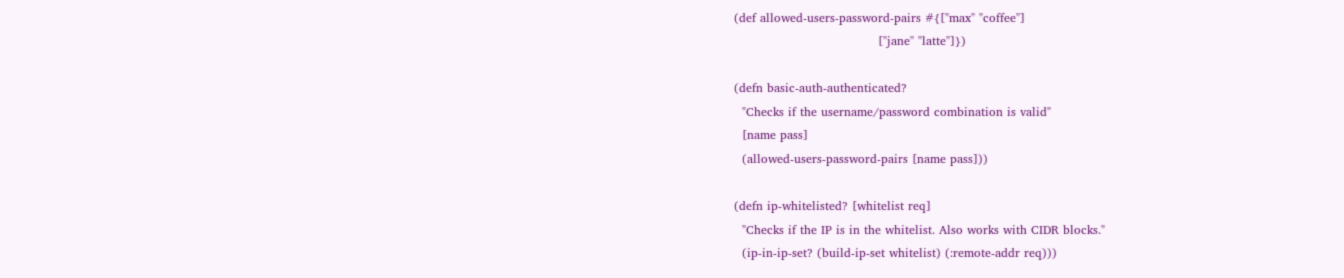(def allowed-users-password-pairs #{["max" "coffee"]
                                    ["jane" "latte"]})

(defn basic-auth-authenticated?
  "Checks if the username/password combination is valid"
  [name pass]
  (allowed-users-password-pairs [name pass]))

(defn ip-whitelisted? [whitelist req]
  "Checks if the IP is in the whitelist. Also works with CIDR blocks."
  (ip-in-ip-set? (build-ip-set whitelist) (:remote-addr req)))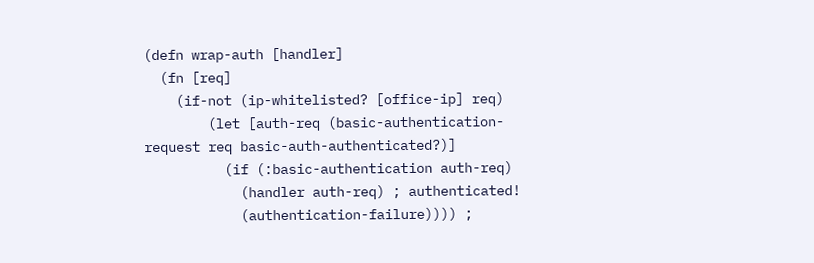(defn wrap-auth [handler]
  (fn [req]
    (if-not (ip-whitelisted? [office-ip] req)
        (let [auth-req (basic-authentication-request req basic-auth-authenticated?)]
          (if (:basic-authentication auth-req)
            (handler auth-req) ; authenticated!
            (authentication-failure)))) ;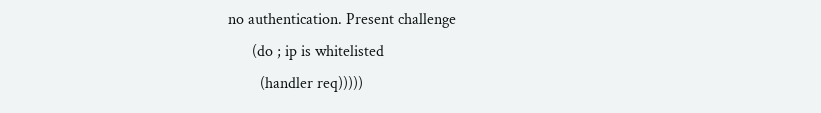no authentication. Present challenge
      (do ; ip is whitelisted
        (handler req)))))